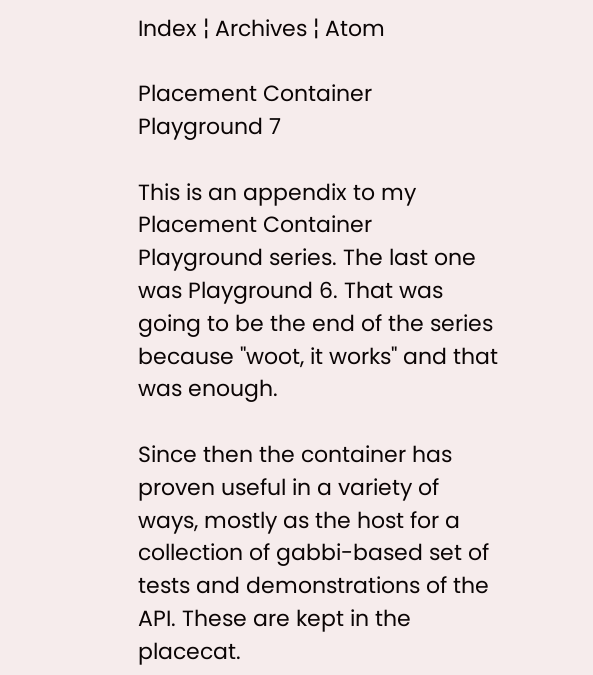Index ¦ Archives ¦ Atom

Placement Container Playground 7

This is an appendix to my Placement Container Playground series. The last one was Playground 6. That was going to be the end of the series because "woot, it works" and that was enough.

Since then the container has proven useful in a variety of ways, mostly as the host for a collection of gabbi-based set of tests and demonstrations of the API. These are kept in the placecat.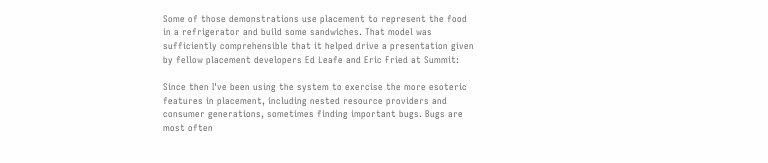Some of those demonstrations use placement to represent the food in a refrigerator and build some sandwiches. That model was sufficiently comprehensible that it helped drive a presentation given by fellow placement developers Ed Leafe and Eric Fried at Summit:

Since then I've been using the system to exercise the more esoteric features in placement, including nested resource providers and consumer generations, sometimes finding important bugs. Bugs are most often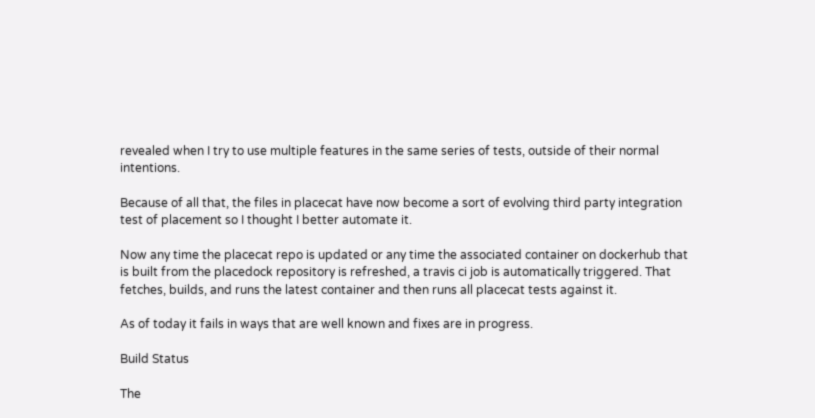revealed when I try to use multiple features in the same series of tests, outside of their normal intentions.

Because of all that, the files in placecat have now become a sort of evolving third party integration test of placement so I thought I better automate it.

Now any time the placecat repo is updated or any time the associated container on dockerhub that is built from the placedock repository is refreshed, a travis ci job is automatically triggered. That fetches, builds, and runs the latest container and then runs all placecat tests against it.

As of today it fails in ways that are well known and fixes are in progress.

Build Status

The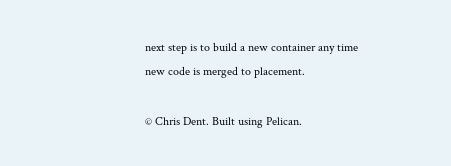next step is to build a new container any time new code is merged to placement.

© Chris Dent. Built using Pelican.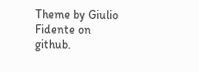Theme by Giulio Fidente on github.